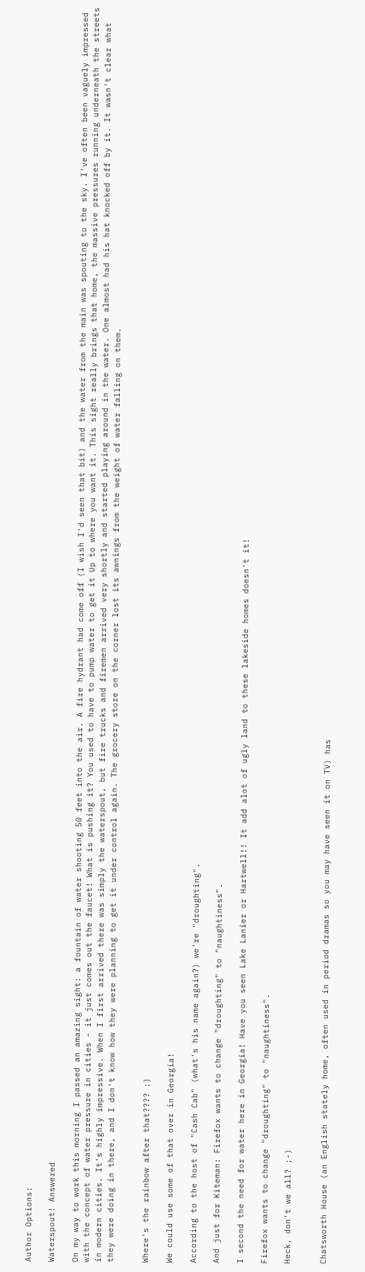Author Options:

Waterspout! Answered

On my way to work this morning I passed an amazing sight: a fountain of water shooting 50 feet into the air. A fire hydrant had come off (I wish I'd seen that bit) and the water from the main was spouting to the sky. I've often been vaguely impressed with the concept of water pressure in cities - it just comes out the faucet! What is pushing it? You used to have to pump water to get it Up to where you want it. This sight really brings that home, the massive pressures running underneath the streets in modern cities. It's highly impressive. When I first arrived there was simply the waterspout, but fire trucks and firemen arrived very shortly and started playing around in the water. One almost had his hat knocked off by it. It wasn't clear what they were doing in there, and I don't know how they were planning to get it under control again. The grocery store on the corner lost its awnings from the weight of water falling on them.


Where's the rainbow after that???? :)

We could use some of that over in Georgia!

According to the host of "Cash Cab" (what's his name again?) we're "droughting".

And just for Kiteman: Firefox wants to change "droughting" to "naughtiness".

I second the need for water here in Georgia! Have you seen Lake Lanier or Hartwell!! It add alot of ugly land to these lakeside homes doesn't it!

Firefox wants to change "droughting" to "naughtiness".

Heck, don't we all? ;-)


Chatsworth House (an English stately home, often used in period dramas so you may have seen it on TV) has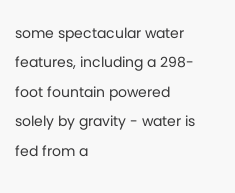some spectacular water features, including a 298-foot fountain powered solely by gravity - water is fed from a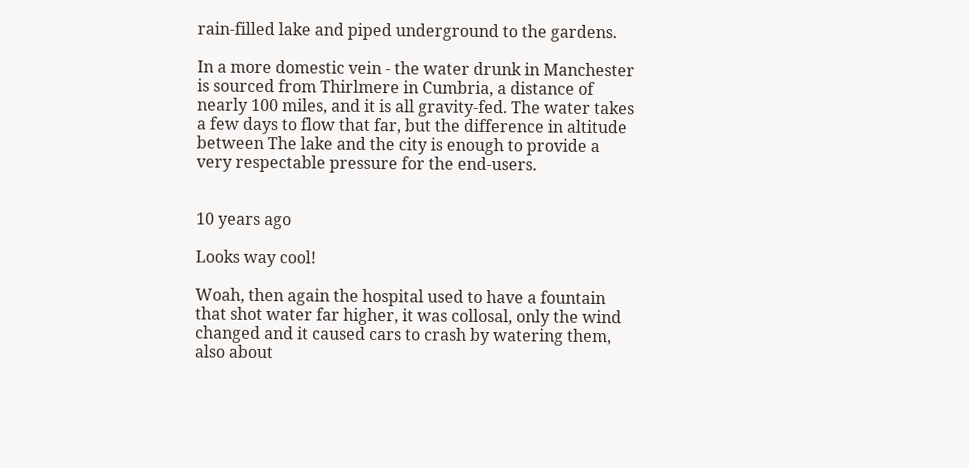rain-filled lake and piped underground to the gardens.

In a more domestic vein - the water drunk in Manchester is sourced from Thirlmere in Cumbria, a distance of nearly 100 miles, and it is all gravity-fed. The water takes a few days to flow that far, but the difference in altitude between The lake and the city is enough to provide a very respectable pressure for the end-users.


10 years ago

Looks way cool!

Woah, then again the hospital used to have a fountain that shot water far higher, it was collosal, only the wind changed and it caused cars to crash by watering them, also about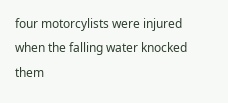four motorcylists were injured when the falling water knocked them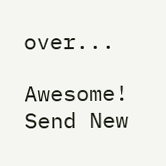over...

Awesome! Send New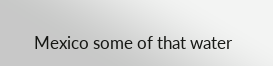Mexico some of that water